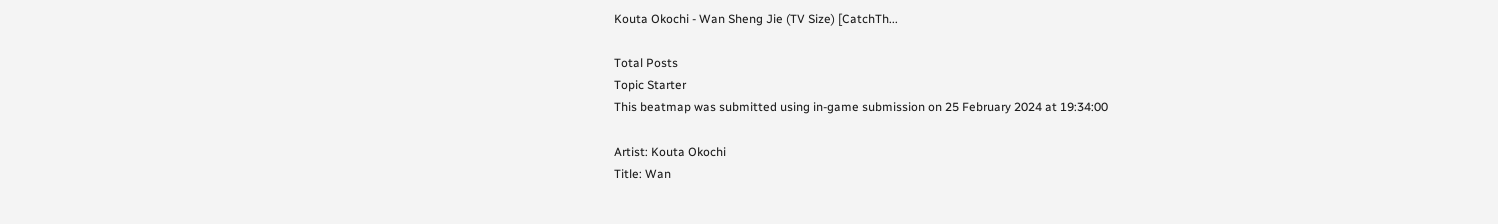Kouta Okochi - Wan Sheng Jie (TV Size) [CatchTh...

Total Posts
Topic Starter
This beatmap was submitted using in-game submission on 25 February 2024 at 19:34:00

Artist: Kouta Okochi
Title: Wan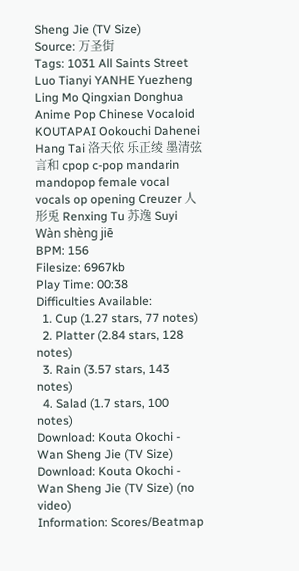Sheng Jie (TV Size)
Source: 万圣街
Tags: 1031 All Saints Street Luo Tianyi YANHE Yuezheng Ling Mo Qingxian Donghua Anime Pop Chinese Vocaloid KOUTAPAI Ookouchi Dahenei Hang Tai 洛天依 乐正绫 墨清弦 言和 cpop c-pop mandarin mandopop female vocal vocals op opening Creuzer 人形兎 Renxing Tu 苏逸 Suyi Wàn shèng jiē
BPM: 156
Filesize: 6967kb
Play Time: 00:38
Difficulties Available:
  1. Cup (1.27 stars, 77 notes)
  2. Platter (2.84 stars, 128 notes)
  3. Rain (3.57 stars, 143 notes)
  4. Salad (1.7 stars, 100 notes)
Download: Kouta Okochi - Wan Sheng Jie (TV Size)
Download: Kouta Okochi - Wan Sheng Jie (TV Size) (no video)
Information: Scores/Beatmap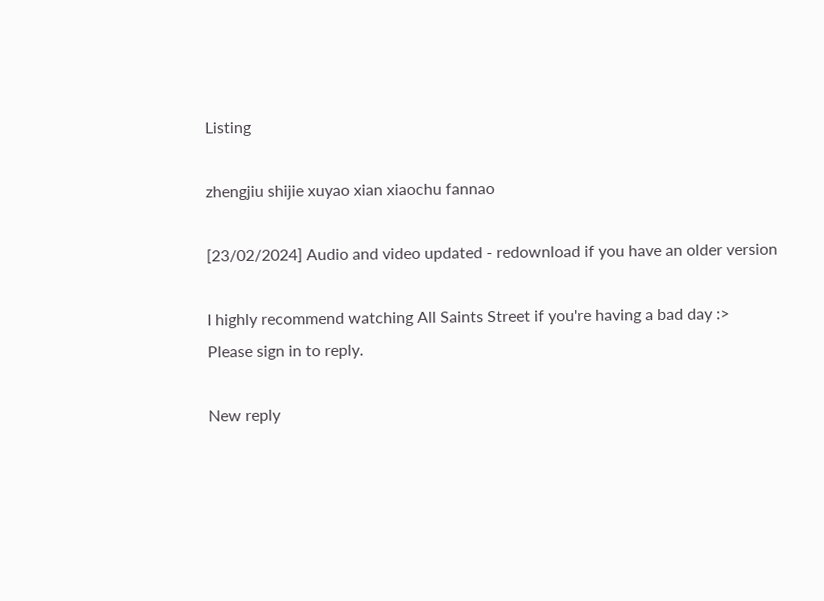Listing

zhengjiu shijie xuyao xian xiaochu fannao

[23/02/2024] Audio and video updated - redownload if you have an older version

I highly recommend watching All Saints Street if you're having a bad day :>
Please sign in to reply.

New reply